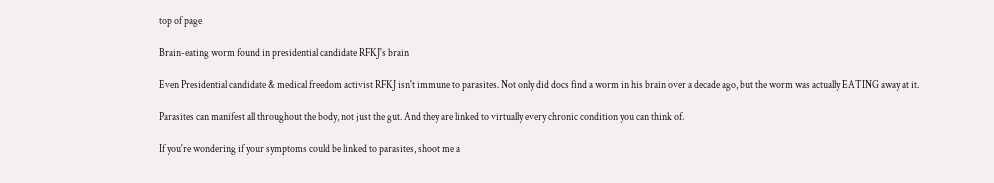top of page

Brain-eating worm found in presidential candidate RFKJ's brain

Even Presidential candidate & medical freedom activist RFKJ isn't immune to parasites. Not only did docs find a worm in his brain over a decade ago, but the worm was actually EATING away at it.

Parasites can manifest all throughout the body, not just the gut. And they are linked to virtually every chronic condition you can think of.

If you're wondering if your symptoms could be linked to parasites, shoot me a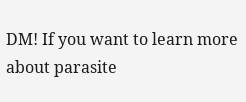DM! If you want to learn more about parasite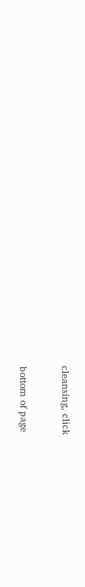cleansing, click


bottom of page